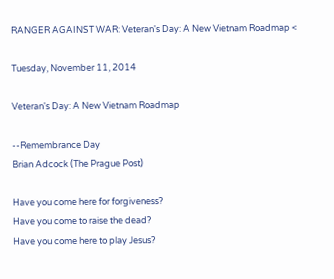RANGER AGAINST WAR: Veteran's Day: A New Vietnam Roadmap <

Tuesday, November 11, 2014

Veteran's Day: A New Vietnam Roadmap

--Remembrance Day
Brian Adcock (The Prague Post)

Have you come here for forgiveness?
Have you come to raise the dead?
Have you come here to play Jesus?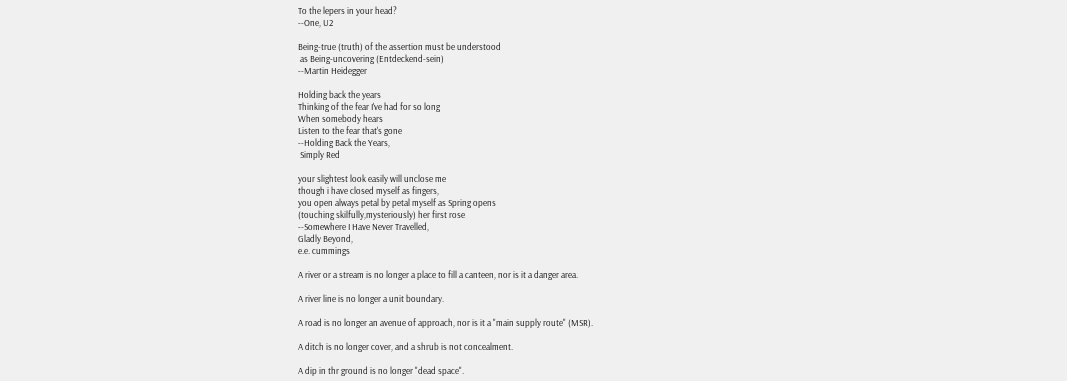To the lepers in your head?
--One, U2

Being-true (truth) of the assertion must be understood
 as Being-uncovering (Entdeckend-sein)
--Martin Heidegger

Holding back the years
Thinking of the fear I've had for so long
When somebody hears
Listen to the fear that's gone
--Holding Back the Years,
 Simply Red

your slightest look easily will unclose me
though i have closed myself as fingers,
you open always petal by petal myself as Spring opens
(touching skilfully,mysteriously) her first rose
--Somewhere I Have Never Travelled,
Gladly Beyond,
e.e. cummings

A river or a stream is no longer a place to fill a canteen, nor is it a danger area.

A river line is no longer a unit boundary.

A road is no longer an avenue of approach, nor is it a "main supply route" (MSR).

A ditch is no longer cover, and a shrub is not concealment.

A dip in thr ground is no longer "dead space".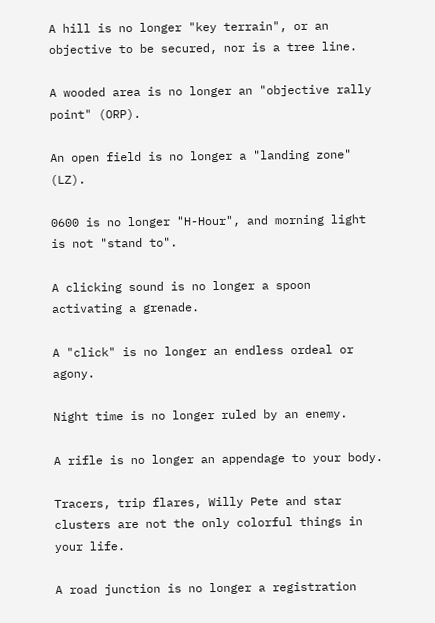A hill is no longer "key terrain", or an objective to be secured, nor is a tree line.

A wooded area is no longer an "objective rally point" (ORP).

An open field is no longer a "landing zone" (LZ).

0600 is no longer "H-Hour", and morning light is not "stand to".

A clicking sound is no longer a spoon activating a grenade.

A "click" is no longer an endless ordeal or agony.

Night time is no longer ruled by an enemy.

A rifle is no longer an appendage to your body.

Tracers, trip flares, Willy Pete and star clusters are not the only colorful things in your life.

A road junction is no longer a registration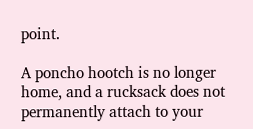point.

A poncho hootch is no longer home, and a rucksack does not permanently attach to your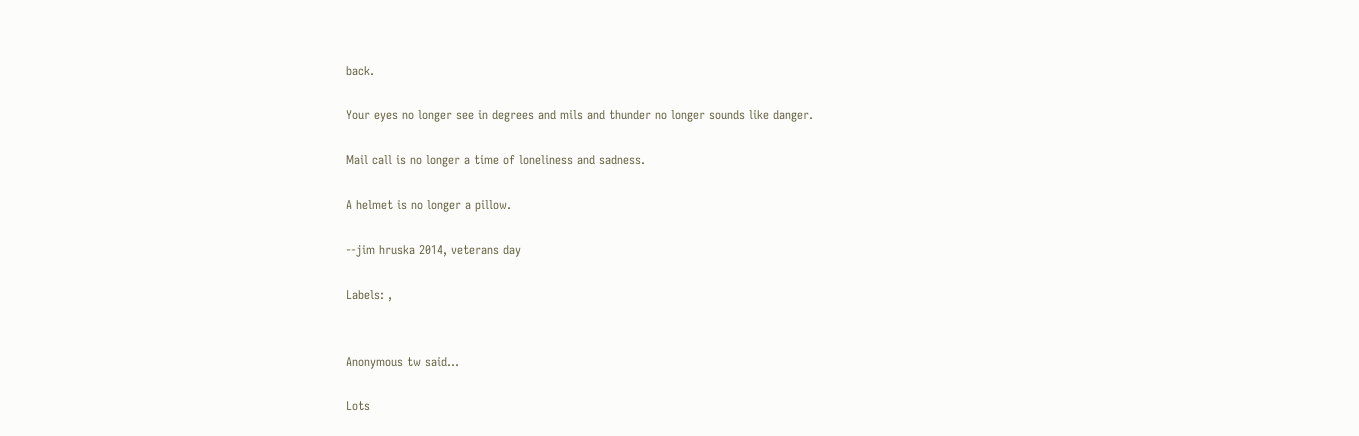back.

Your eyes no longer see in degrees and mils and thunder no longer sounds like danger.

Mail call is no longer a time of loneliness and sadness.

A helmet is no longer a pillow.

--jim hruska 2014, veterans day

Labels: ,


Anonymous tw said...

Lots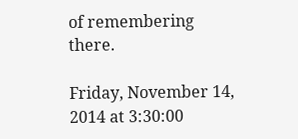of remembering there.

Friday, November 14, 2014 at 3:30:00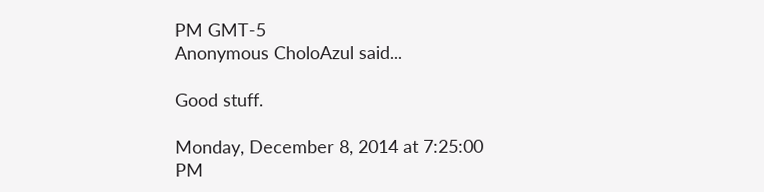PM GMT-5
Anonymous CholoAzul said...

Good stuff.

Monday, December 8, 2014 at 7:25:00 PM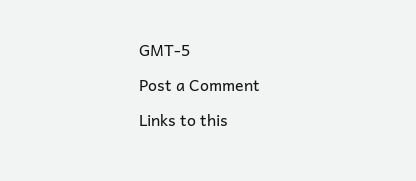GMT-5

Post a Comment

Links to this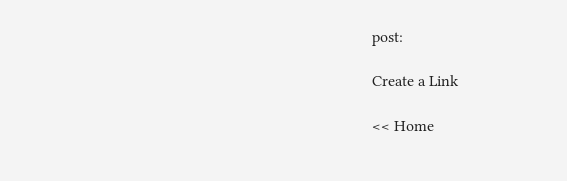post:

Create a Link

<< Home